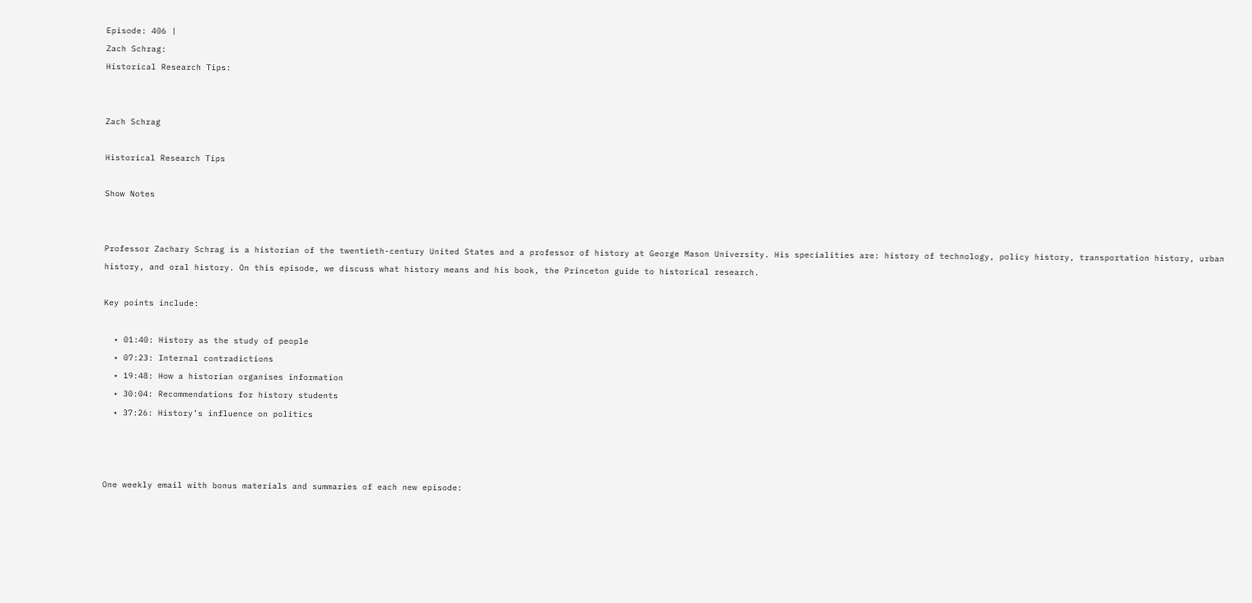Episode: 406 |
Zach Schrag:
Historical Research Tips:


Zach Schrag

Historical Research Tips

Show Notes


Professor Zachary Schrag is a historian of the twentieth-century United States and a professor of history at George Mason University. His specialities are: history of technology, policy history, transportation history, urban history, and oral history. On this episode, we discuss what history means and his book, the Princeton guide to historical research.

Key points include:

  • 01:40: History as the study of people
  • 07:23: Internal contradictions
  • 19:48: How a historian organises information
  • 30:04: Recommendations for history students
  • 37:26: History’s influence on politics



One weekly email with bonus materials and summaries of each new episode: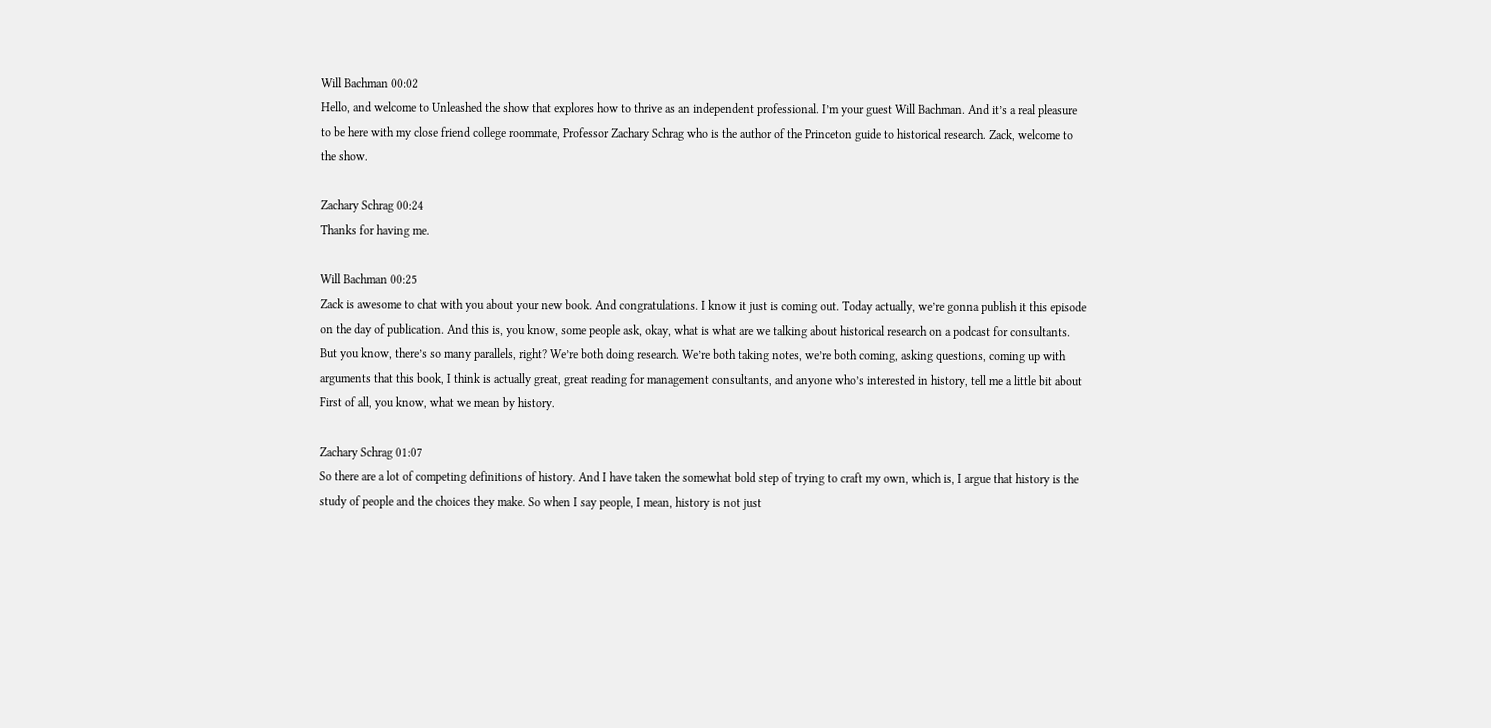Will Bachman 00:02
Hello, and welcome to Unleashed the show that explores how to thrive as an independent professional. I’m your guest Will Bachman. And it’s a real pleasure to be here with my close friend college roommate, Professor Zachary Schrag who is the author of the Princeton guide to historical research. Zack, welcome to the show.

Zachary Schrag 00:24
Thanks for having me.

Will Bachman 00:25
Zack is awesome to chat with you about your new book. And congratulations. I know it just is coming out. Today actually, we’re gonna publish it this episode on the day of publication. And this is, you know, some people ask, okay, what is what are we talking about historical research on a podcast for consultants. But you know, there’s so many parallels, right? We’re both doing research. We’re both taking notes, we’re both coming, asking questions, coming up with arguments that this book, I think is actually great, great reading for management consultants, and anyone who’s interested in history, tell me a little bit about First of all, you know, what we mean by history.

Zachary Schrag 01:07
So there are a lot of competing definitions of history. And I have taken the somewhat bold step of trying to craft my own, which is, I argue that history is the study of people and the choices they make. So when I say people, I mean, history is not just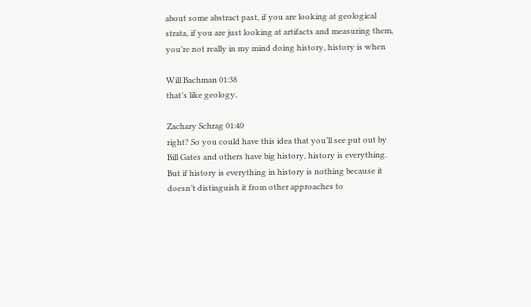about some abstract past, if you are looking at geological strata, if you are just looking at artifacts and measuring them, you’re not really in my mind doing history, history is when

Will Bachman 01:38
that’s like geology,

Zachary Schrag 01:40
right? So you could have this idea that you’ll see put out by Bill Gates and others have big history, history is everything. But if history is everything in history is nothing because it doesn’t distinguish it from other approaches to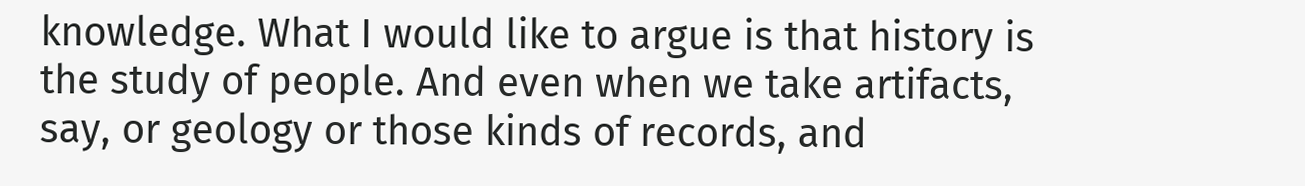knowledge. What I would like to argue is that history is the study of people. And even when we take artifacts, say, or geology or those kinds of records, and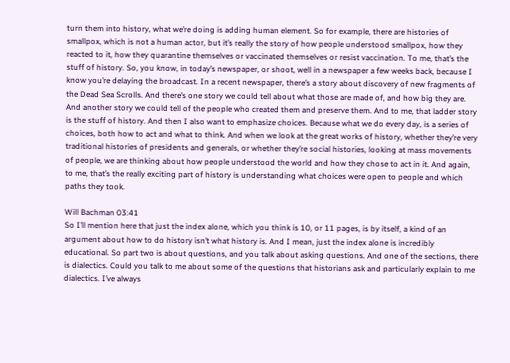turn them into history, what we’re doing is adding human element. So for example, there are histories of smallpox, which is not a human actor, but it’s really the story of how people understood smallpox, how they reacted to it, how they quarantine themselves or vaccinated themselves or resist vaccination. To me, that’s the stuff of history. So, you know, in today’s newspaper, or shoot, well in a newspaper a few weeks back, because I know you’re delaying the broadcast. In a recent newspaper, there’s a story about discovery of new fragments of the Dead Sea Scrolls. And there’s one story we could tell about what those are made of, and how big they are. And another story we could tell of the people who created them and preserve them. And to me, that ladder story is the stuff of history. And then I also want to emphasize choices. Because what we do every day, is a series of choices, both how to act and what to think. And when we look at the great works of history, whether they’re very traditional histories of presidents and generals, or whether they’re social histories, looking at mass movements of people, we are thinking about how people understood the world and how they chose to act in it. And again, to me, that’s the really exciting part of history is understanding what choices were open to people and which paths they took.

Will Bachman 03:41
So I’ll mention here that just the index alone, which you think is 10, or 11 pages, is by itself, a kind of an argument about how to do history isn’t what history is. And I mean, just the index alone is incredibly educational. So part two is about questions, and you talk about asking questions. And one of the sections, there is dialectics. Could you talk to me about some of the questions that historians ask and particularly explain to me dialectics. I’ve always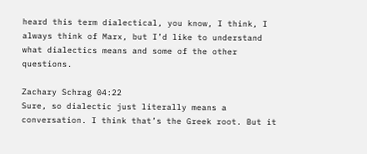heard this term dialectical, you know, I think, I always think of Marx, but I’d like to understand what dialectics means and some of the other questions.

Zachary Schrag 04:22
Sure, so dialectic just literally means a conversation. I think that’s the Greek root. But it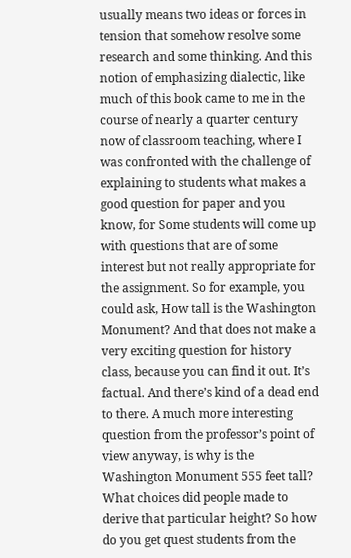usually means two ideas or forces in tension that somehow resolve some research and some thinking. And this notion of emphasizing dialectic, like much of this book came to me in the course of nearly a quarter century now of classroom teaching, where I was confronted with the challenge of explaining to students what makes a good question for paper and you know, for Some students will come up with questions that are of some interest but not really appropriate for the assignment. So for example, you could ask, How tall is the Washington Monument? And that does not make a very exciting question for history class, because you can find it out. It’s factual. And there’s kind of a dead end to there. A much more interesting question from the professor’s point of view anyway, is why is the Washington Monument 555 feet tall? What choices did people made to derive that particular height? So how do you get quest students from the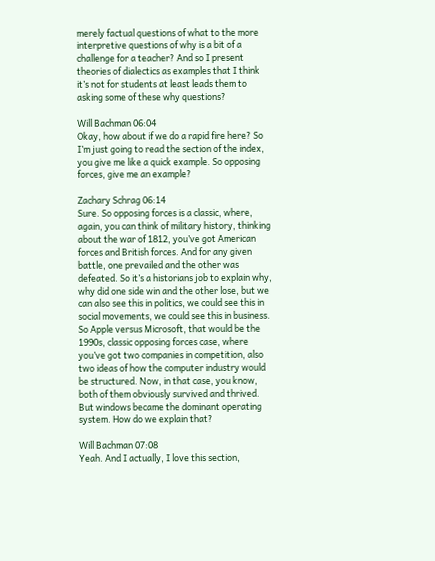merely factual questions of what to the more interpretive questions of why is a bit of a challenge for a teacher? And so I present theories of dialectics as examples that I think it’s not for students at least leads them to asking some of these why questions?

Will Bachman 06:04
Okay, how about if we do a rapid fire here? So I’m just going to read the section of the index, you give me like a quick example. So opposing forces, give me an example?

Zachary Schrag 06:14
Sure. So opposing forces is a classic, where, again, you can think of military history, thinking about the war of 1812, you’ve got American forces and British forces. And for any given battle, one prevailed and the other was defeated. So it’s a historians job to explain why, why did one side win and the other lose, but we can also see this in politics, we could see this in social movements, we could see this in business. So Apple versus Microsoft, that would be the 1990s, classic opposing forces case, where you’ve got two companies in competition, also two ideas of how the computer industry would be structured. Now, in that case, you know, both of them obviously survived and thrived. But windows became the dominant operating system. How do we explain that?

Will Bachman 07:08
Yeah. And I actually, I love this section,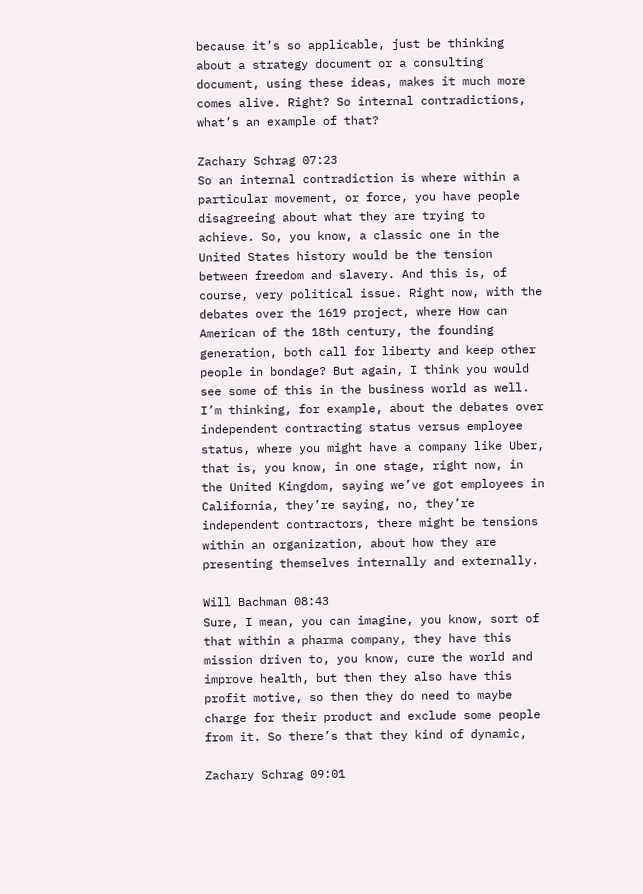because it’s so applicable, just be thinking about a strategy document or a consulting document, using these ideas, makes it much more comes alive. Right? So internal contradictions, what’s an example of that?

Zachary Schrag 07:23
So an internal contradiction is where within a particular movement, or force, you have people disagreeing about what they are trying to achieve. So, you know, a classic one in the United States history would be the tension between freedom and slavery. And this is, of course, very political issue. Right now, with the debates over the 1619 project, where How can American of the 18th century, the founding generation, both call for liberty and keep other people in bondage? But again, I think you would see some of this in the business world as well. I’m thinking, for example, about the debates over independent contracting status versus employee status, where you might have a company like Uber, that is, you know, in one stage, right now, in the United Kingdom, saying we’ve got employees in California, they’re saying, no, they’re independent contractors, there might be tensions within an organization, about how they are presenting themselves internally and externally.

Will Bachman 08:43
Sure, I mean, you can imagine, you know, sort of that within a pharma company, they have this mission driven to, you know, cure the world and improve health, but then they also have this profit motive, so then they do need to maybe charge for their product and exclude some people from it. So there’s that they kind of dynamic,

Zachary Schrag 09:01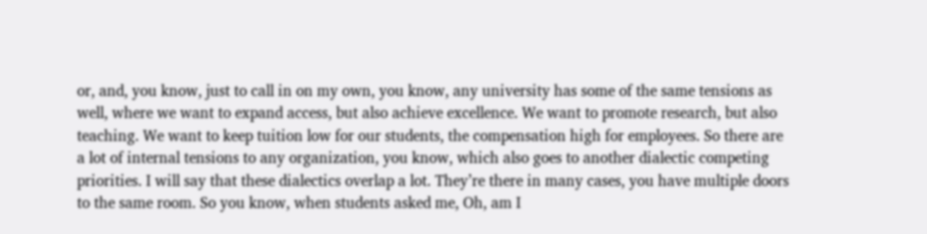or, and, you know, just to call in on my own, you know, any university has some of the same tensions as well, where we want to expand access, but also achieve excellence. We want to promote research, but also teaching. We want to keep tuition low for our students, the compensation high for employees. So there are a lot of internal tensions to any organization, you know, which also goes to another dialectic competing priorities. I will say that these dialectics overlap a lot. They’re there in many cases, you have multiple doors to the same room. So you know, when students asked me, Oh, am I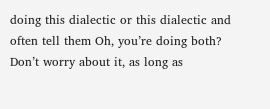doing this dialectic or this dialectic and often tell them Oh, you’re doing both? Don’t worry about it, as long as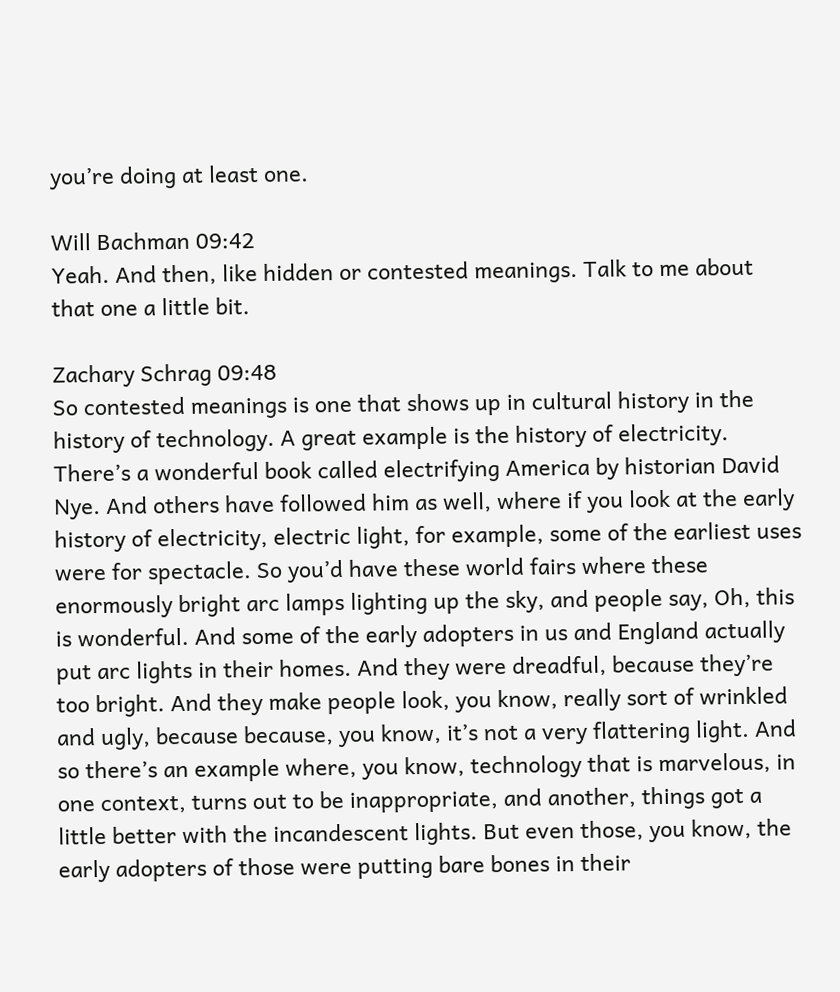you’re doing at least one.

Will Bachman 09:42
Yeah. And then, like hidden or contested meanings. Talk to me about that one a little bit.

Zachary Schrag 09:48
So contested meanings is one that shows up in cultural history in the history of technology. A great example is the history of electricity. There’s a wonderful book called electrifying America by historian David Nye. And others have followed him as well, where if you look at the early history of electricity, electric light, for example, some of the earliest uses were for spectacle. So you’d have these world fairs where these enormously bright arc lamps lighting up the sky, and people say, Oh, this is wonderful. And some of the early adopters in us and England actually put arc lights in their homes. And they were dreadful, because they’re too bright. And they make people look, you know, really sort of wrinkled and ugly, because because, you know, it’s not a very flattering light. And so there’s an example where, you know, technology that is marvelous, in one context, turns out to be inappropriate, and another, things got a little better with the incandescent lights. But even those, you know, the early adopters of those were putting bare bones in their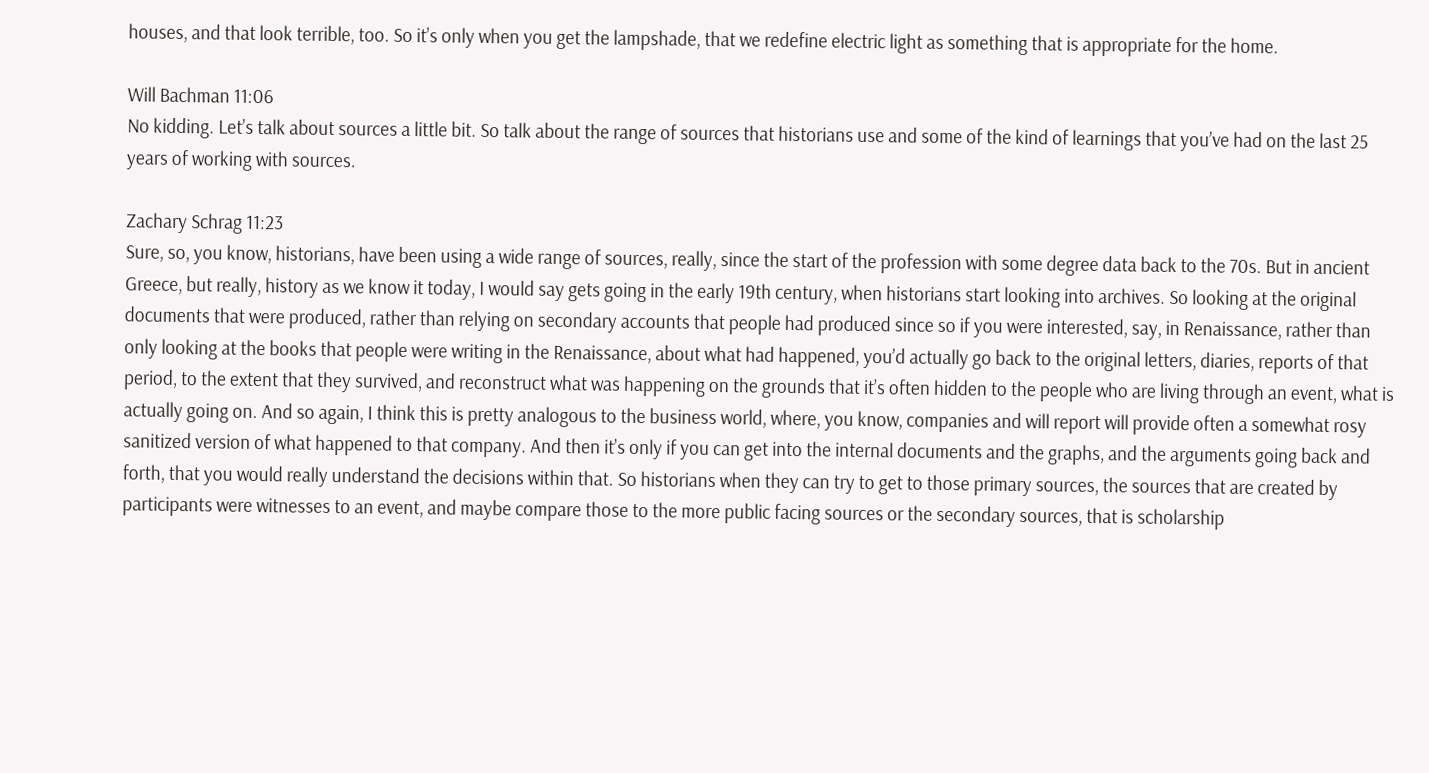houses, and that look terrible, too. So it’s only when you get the lampshade, that we redefine electric light as something that is appropriate for the home.

Will Bachman 11:06
No kidding. Let’s talk about sources a little bit. So talk about the range of sources that historians use and some of the kind of learnings that you’ve had on the last 25 years of working with sources.

Zachary Schrag 11:23
Sure, so, you know, historians, have been using a wide range of sources, really, since the start of the profession with some degree data back to the 70s. But in ancient Greece, but really, history as we know it today, I would say gets going in the early 19th century, when historians start looking into archives. So looking at the original documents that were produced, rather than relying on secondary accounts that people had produced since so if you were interested, say, in Renaissance, rather than only looking at the books that people were writing in the Renaissance, about what had happened, you’d actually go back to the original letters, diaries, reports of that period, to the extent that they survived, and reconstruct what was happening on the grounds that it’s often hidden to the people who are living through an event, what is actually going on. And so again, I think this is pretty analogous to the business world, where, you know, companies and will report will provide often a somewhat rosy sanitized version of what happened to that company. And then it’s only if you can get into the internal documents and the graphs, and the arguments going back and forth, that you would really understand the decisions within that. So historians when they can try to get to those primary sources, the sources that are created by participants were witnesses to an event, and maybe compare those to the more public facing sources or the secondary sources, that is scholarship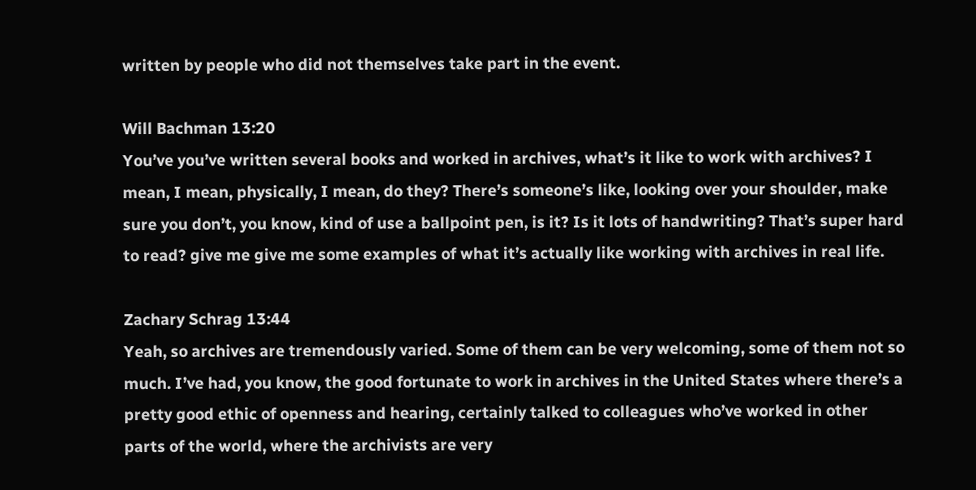written by people who did not themselves take part in the event.

Will Bachman 13:20
You’ve you’ve written several books and worked in archives, what’s it like to work with archives? I mean, I mean, physically, I mean, do they? There’s someone’s like, looking over your shoulder, make sure you don’t, you know, kind of use a ballpoint pen, is it? Is it lots of handwriting? That’s super hard to read? give me give me some examples of what it’s actually like working with archives in real life.

Zachary Schrag 13:44
Yeah, so archives are tremendously varied. Some of them can be very welcoming, some of them not so much. I’ve had, you know, the good fortunate to work in archives in the United States where there’s a pretty good ethic of openness and hearing, certainly talked to colleagues who’ve worked in other parts of the world, where the archivists are very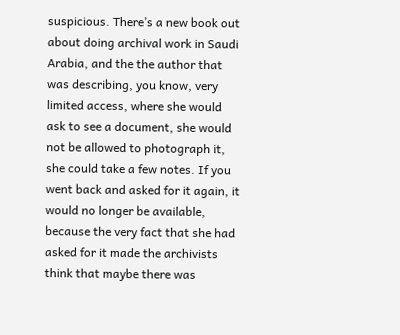suspicious. There’s a new book out about doing archival work in Saudi Arabia, and the the author that was describing, you know, very limited access, where she would ask to see a document, she would not be allowed to photograph it, she could take a few notes. If you went back and asked for it again, it would no longer be available, because the very fact that she had asked for it made the archivists think that maybe there was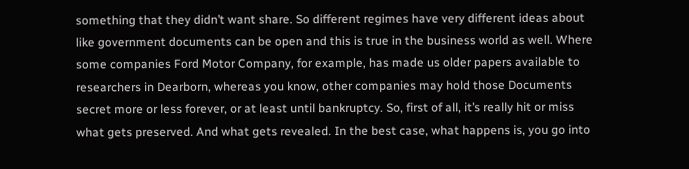something that they didn’t want share. So different regimes have very different ideas about like government documents can be open and this is true in the business world as well. Where some companies Ford Motor Company, for example, has made us older papers available to researchers in Dearborn, whereas you know, other companies may hold those Documents secret more or less forever, or at least until bankruptcy. So, first of all, it’s really hit or miss what gets preserved. And what gets revealed. In the best case, what happens is, you go into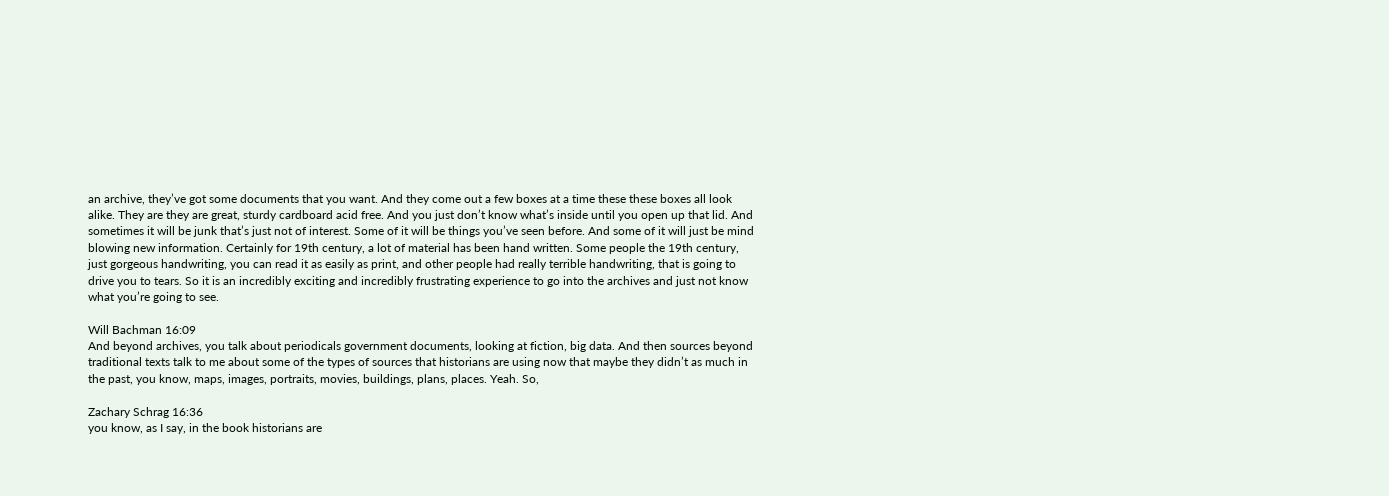an archive, they’ve got some documents that you want. And they come out a few boxes at a time these these boxes all look alike. They are they are great, sturdy cardboard acid free. And you just don’t know what’s inside until you open up that lid. And sometimes it will be junk that’s just not of interest. Some of it will be things you’ve seen before. And some of it will just be mind blowing new information. Certainly for 19th century, a lot of material has been hand written. Some people the 19th century, just gorgeous handwriting, you can read it as easily as print, and other people had really terrible handwriting, that is going to drive you to tears. So it is an incredibly exciting and incredibly frustrating experience to go into the archives and just not know what you’re going to see.

Will Bachman 16:09
And beyond archives, you talk about periodicals government documents, looking at fiction, big data. And then sources beyond traditional texts talk to me about some of the types of sources that historians are using now that maybe they didn’t as much in the past, you know, maps, images, portraits, movies, buildings, plans, places. Yeah. So,

Zachary Schrag 16:36
you know, as I say, in the book historians are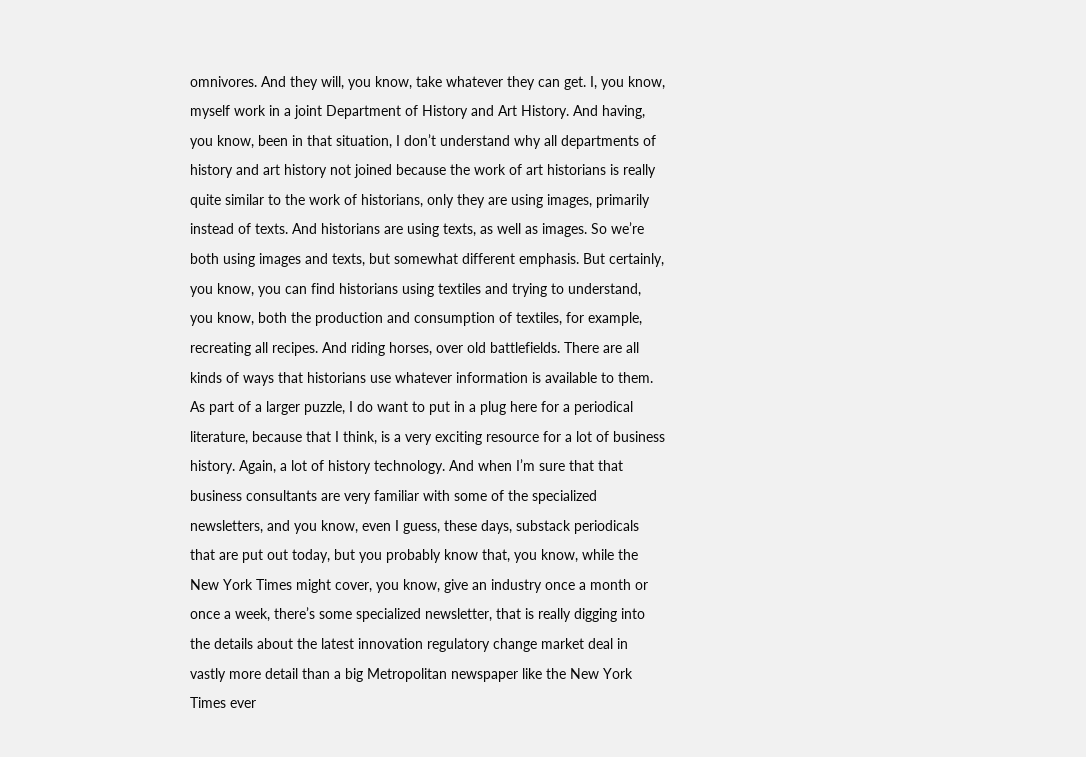omnivores. And they will, you know, take whatever they can get. I, you know, myself work in a joint Department of History and Art History. And having, you know, been in that situation, I don’t understand why all departments of history and art history not joined because the work of art historians is really quite similar to the work of historians, only they are using images, primarily instead of texts. And historians are using texts, as well as images. So we’re both using images and texts, but somewhat different emphasis. But certainly, you know, you can find historians using textiles and trying to understand, you know, both the production and consumption of textiles, for example, recreating all recipes. And riding horses, over old battlefields. There are all kinds of ways that historians use whatever information is available to them. As part of a larger puzzle, I do want to put in a plug here for a periodical literature, because that I think, is a very exciting resource for a lot of business history. Again, a lot of history technology. And when I’m sure that that business consultants are very familiar with some of the specialized newsletters, and you know, even I guess, these days, substack periodicals that are put out today, but you probably know that, you know, while the New York Times might cover, you know, give an industry once a month or once a week, there’s some specialized newsletter, that is really digging into the details about the latest innovation regulatory change market deal in vastly more detail than a big Metropolitan newspaper like the New York Times ever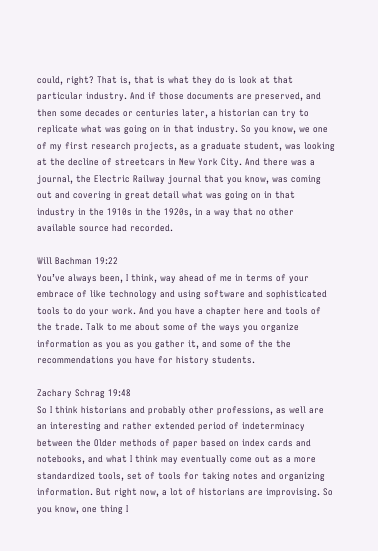could, right? That is, that is what they do is look at that particular industry. And if those documents are preserved, and then some decades or centuries later, a historian can try to replicate what was going on in that industry. So you know, we one of my first research projects, as a graduate student, was looking at the decline of streetcars in New York City. And there was a journal, the Electric Railway journal that you know, was coming out and covering in great detail what was going on in that industry in the 1910s in the 1920s, in a way that no other available source had recorded.

Will Bachman 19:22
You’ve always been, I think, way ahead of me in terms of your embrace of like technology and using software and sophisticated tools to do your work. And you have a chapter here and tools of the trade. Talk to me about some of the ways you organize information as you as you gather it, and some of the the recommendations you have for history students.

Zachary Schrag 19:48
So I think historians and probably other professions, as well are an interesting and rather extended period of indeterminacy between the Older methods of paper based on index cards and notebooks, and what I think may eventually come out as a more standardized tools, set of tools for taking notes and organizing information. But right now, a lot of historians are improvising. So you know, one thing I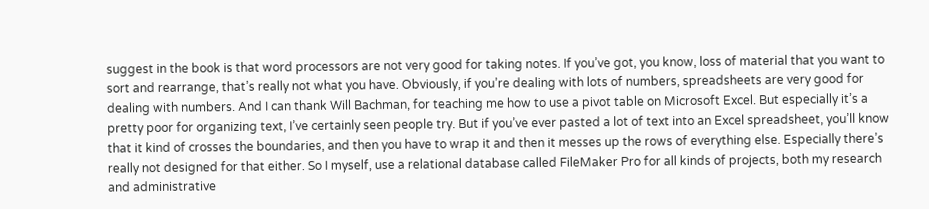suggest in the book is that word processors are not very good for taking notes. If you’ve got, you know, loss of material that you want to sort and rearrange, that’s really not what you have. Obviously, if you’re dealing with lots of numbers, spreadsheets are very good for dealing with numbers. And I can thank Will Bachman, for teaching me how to use a pivot table on Microsoft Excel. But especially it’s a pretty poor for organizing text, I’ve certainly seen people try. But if you’ve ever pasted a lot of text into an Excel spreadsheet, you’ll know that it kind of crosses the boundaries, and then you have to wrap it and then it messes up the rows of everything else. Especially there’s really not designed for that either. So I myself, use a relational database called FileMaker Pro for all kinds of projects, both my research and administrative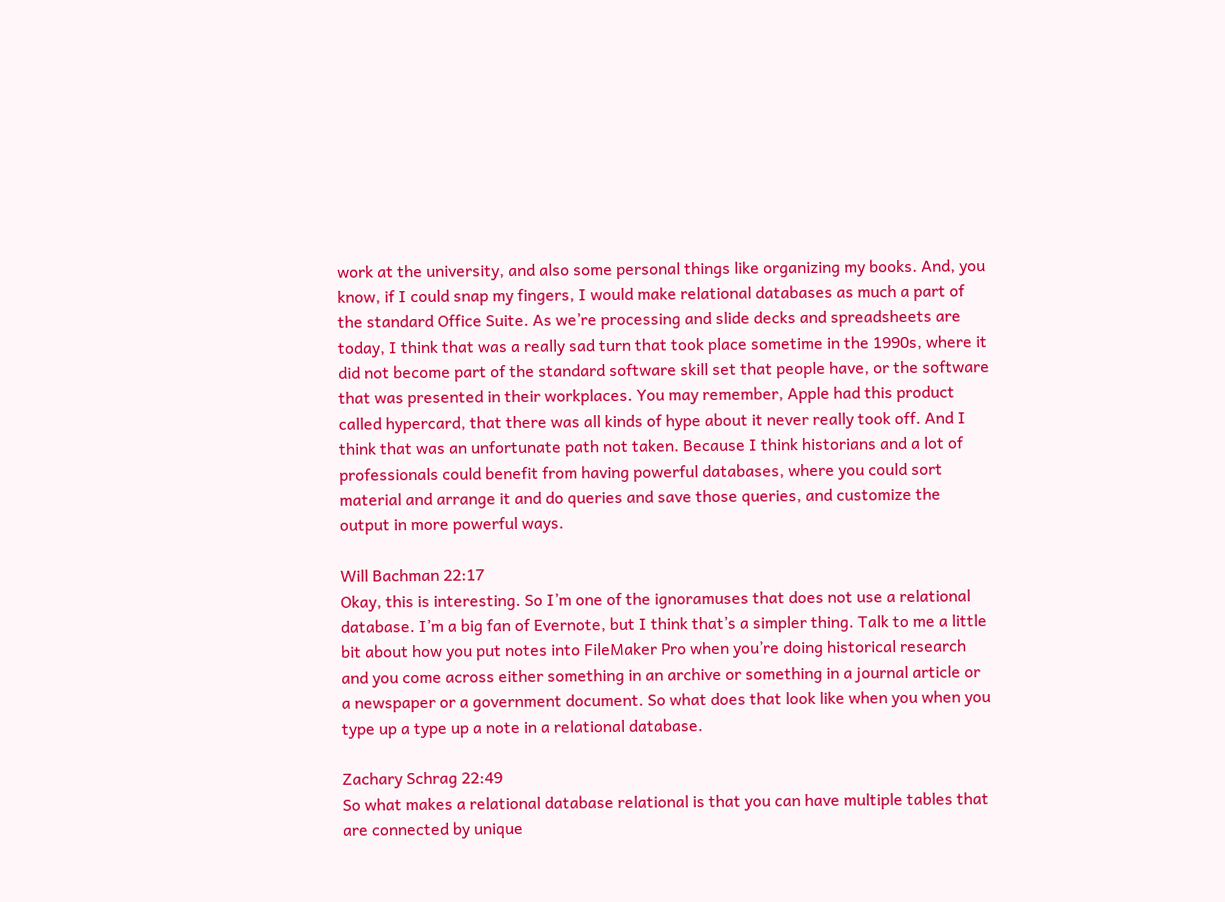work at the university, and also some personal things like organizing my books. And, you know, if I could snap my fingers, I would make relational databases as much a part of the standard Office Suite. As we’re processing and slide decks and spreadsheets are today, I think that was a really sad turn that took place sometime in the 1990s, where it did not become part of the standard software skill set that people have, or the software that was presented in their workplaces. You may remember, Apple had this product called hypercard, that there was all kinds of hype about it never really took off. And I think that was an unfortunate path not taken. Because I think historians and a lot of professionals could benefit from having powerful databases, where you could sort material and arrange it and do queries and save those queries, and customize the output in more powerful ways.

Will Bachman 22:17
Okay, this is interesting. So I’m one of the ignoramuses that does not use a relational database. I’m a big fan of Evernote, but I think that’s a simpler thing. Talk to me a little bit about how you put notes into FileMaker Pro when you’re doing historical research and you come across either something in an archive or something in a journal article or a newspaper or a government document. So what does that look like when you when you type up a type up a note in a relational database.

Zachary Schrag 22:49
So what makes a relational database relational is that you can have multiple tables that are connected by unique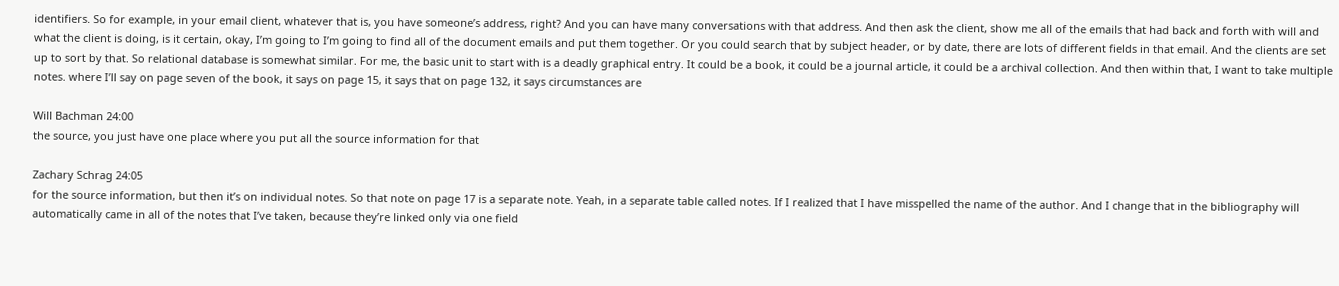identifiers. So for example, in your email client, whatever that is, you have someone’s address, right? And you can have many conversations with that address. And then ask the client, show me all of the emails that had back and forth with will and what the client is doing, is it certain, okay, I’m going to I’m going to find all of the document emails and put them together. Or you could search that by subject header, or by date, there are lots of different fields in that email. And the clients are set up to sort by that. So relational database is somewhat similar. For me, the basic unit to start with is a deadly graphical entry. It could be a book, it could be a journal article, it could be a archival collection. And then within that, I want to take multiple notes. where I’ll say on page seven of the book, it says on page 15, it says that on page 132, it says circumstances are

Will Bachman 24:00
the source, you just have one place where you put all the source information for that

Zachary Schrag 24:05
for the source information, but then it’s on individual notes. So that note on page 17 is a separate note. Yeah, in a separate table called notes. If I realized that I have misspelled the name of the author. And I change that in the bibliography will automatically came in all of the notes that I’ve taken, because they’re linked only via one field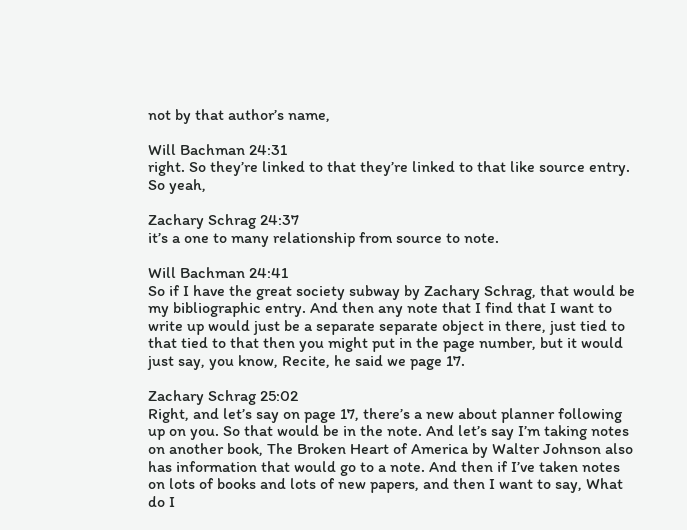not by that author’s name,

Will Bachman 24:31
right. So they’re linked to that they’re linked to that like source entry. So yeah,

Zachary Schrag 24:37
it’s a one to many relationship from source to note.

Will Bachman 24:41
So if I have the great society subway by Zachary Schrag, that would be my bibliographic entry. And then any note that I find that I want to write up would just be a separate separate object in there, just tied to that tied to that then you might put in the page number, but it would just say, you know, Recite, he said we page 17.

Zachary Schrag 25:02
Right, and let’s say on page 17, there’s a new about planner following up on you. So that would be in the note. And let’s say I’m taking notes on another book, The Broken Heart of America by Walter Johnson also has information that would go to a note. And then if I’ve taken notes on lots of books and lots of new papers, and then I want to say, What do I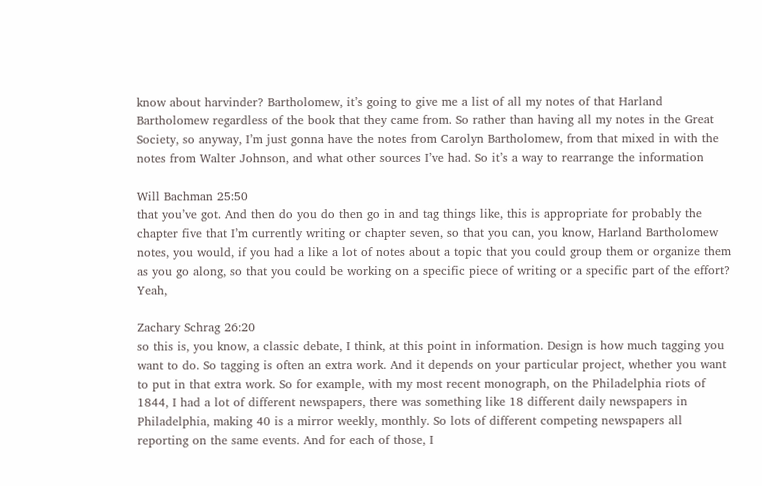know about harvinder? Bartholomew, it’s going to give me a list of all my notes of that Harland Bartholomew regardless of the book that they came from. So rather than having all my notes in the Great Society, so anyway, I’m just gonna have the notes from Carolyn Bartholomew, from that mixed in with the notes from Walter Johnson, and what other sources I’ve had. So it’s a way to rearrange the information

Will Bachman 25:50
that you’ve got. And then do you do then go in and tag things like, this is appropriate for probably the chapter five that I’m currently writing or chapter seven, so that you can, you know, Harland Bartholomew notes, you would, if you had a like a lot of notes about a topic that you could group them or organize them as you go along, so that you could be working on a specific piece of writing or a specific part of the effort? Yeah,

Zachary Schrag 26:20
so this is, you know, a classic debate, I think, at this point in information. Design is how much tagging you want to do. So tagging is often an extra work. And it depends on your particular project, whether you want to put in that extra work. So for example, with my most recent monograph, on the Philadelphia riots of 1844, I had a lot of different newspapers, there was something like 18 different daily newspapers in Philadelphia, making 40 is a mirror weekly, monthly. So lots of different competing newspapers all reporting on the same events. And for each of those, I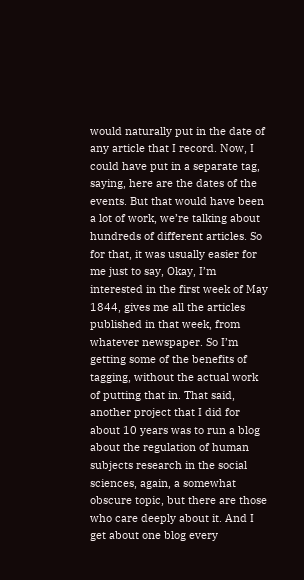would naturally put in the date of any article that I record. Now, I could have put in a separate tag, saying, here are the dates of the events. But that would have been a lot of work, we’re talking about hundreds of different articles. So for that, it was usually easier for me just to say, Okay, I’m interested in the first week of May 1844, gives me all the articles published in that week, from whatever newspaper. So I’m getting some of the benefits of tagging, without the actual work of putting that in. That said, another project that I did for about 10 years was to run a blog about the regulation of human subjects research in the social sciences, again, a somewhat obscure topic, but there are those who care deeply about it. And I get about one blog every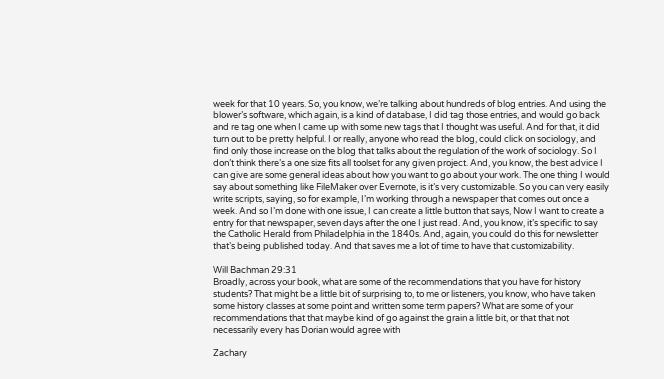week for that 10 years. So, you know, we’re talking about hundreds of blog entries. And using the blower’s software, which again, is a kind of database, I did tag those entries, and would go back and re tag one when I came up with some new tags that I thought was useful. And for that, it did turn out to be pretty helpful. I or really, anyone who read the blog, could click on sociology, and find only those increase on the blog that talks about the regulation of the work of sociology. So I don’t think there’s a one size fits all toolset for any given project. And, you know, the best advice I can give are some general ideas about how you want to go about your work. The one thing I would say about something like FileMaker over Evernote, is it’s very customizable. So you can very easily write scripts, saying, so for example, I’m working through a newspaper that comes out once a week. And so I’m done with one issue, I can create a little button that says, Now I want to create a entry for that newspaper, seven days after the one I just read. And, you know, it’s specific to say the Catholic Herald from Philadelphia in the 1840s. And, again, you could do this for newsletter that’s being published today. And that saves me a lot of time to have that customizability.

Will Bachman 29:31
Broadly, across your book, what are some of the recommendations that you have for history students? That might be a little bit of surprising to, to me or listeners, you know, who have taken some history classes at some point and written some term papers? What are some of your recommendations that that maybe kind of go against the grain a little bit, or that that not necessarily every has Dorian would agree with

Zachary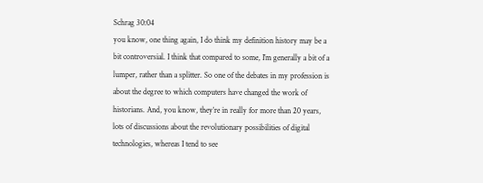Schrag 30:04
you know, one thing again, I do think my definition history may be a bit controversial. I think that compared to some, I’m generally a bit of a lumper, rather than a splitter. So one of the debates in my profession is about the degree to which computers have changed the work of historians. And, you know, they’re in really for more than 20 years, lots of discussions about the revolutionary possibilities of digital technologies, whereas I tend to see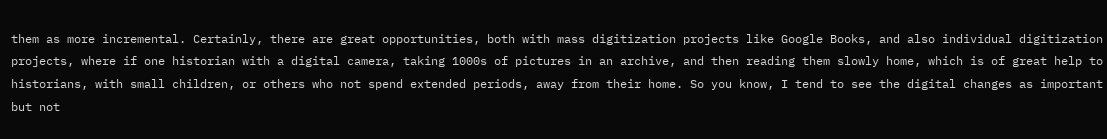them as more incremental. Certainly, there are great opportunities, both with mass digitization projects like Google Books, and also individual digitization projects, where if one historian with a digital camera, taking 1000s of pictures in an archive, and then reading them slowly home, which is of great help to historians, with small children, or others who not spend extended periods, away from their home. So you know, I tend to see the digital changes as important but not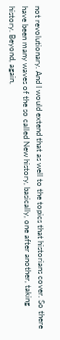not revolutionary. And I would extend that as well to the topics that historians cover. So there have been many waves of the so called New history, basically, one after another, taking history. Beyond, again,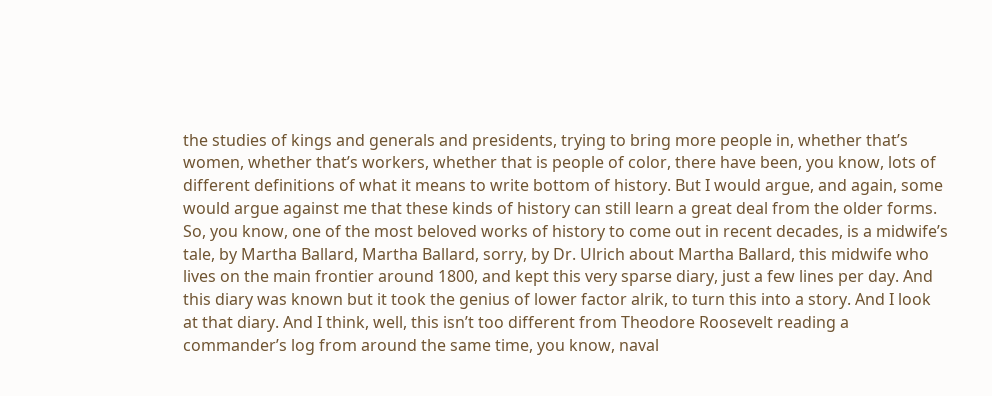the studies of kings and generals and presidents, trying to bring more people in, whether that’s women, whether that’s workers, whether that is people of color, there have been, you know, lots of different definitions of what it means to write bottom of history. But I would argue, and again, some would argue against me that these kinds of history can still learn a great deal from the older forms. So, you know, one of the most beloved works of history to come out in recent decades, is a midwife’s tale, by Martha Ballard, Martha Ballard, sorry, by Dr. Ulrich about Martha Ballard, this midwife who lives on the main frontier around 1800, and kept this very sparse diary, just a few lines per day. And this diary was known but it took the genius of lower factor alrik, to turn this into a story. And I look at that diary. And I think, well, this isn’t too different from Theodore Roosevelt reading a commander’s log from around the same time, you know, naval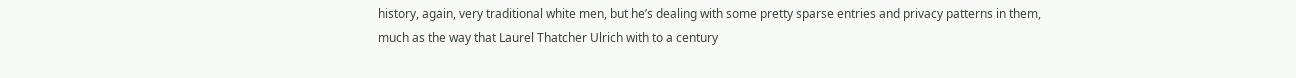history, again, very traditional white men, but he’s dealing with some pretty sparse entries and privacy patterns in them, much as the way that Laurel Thatcher Ulrich with to a century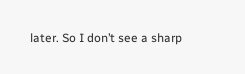later. So I don’t see a sharp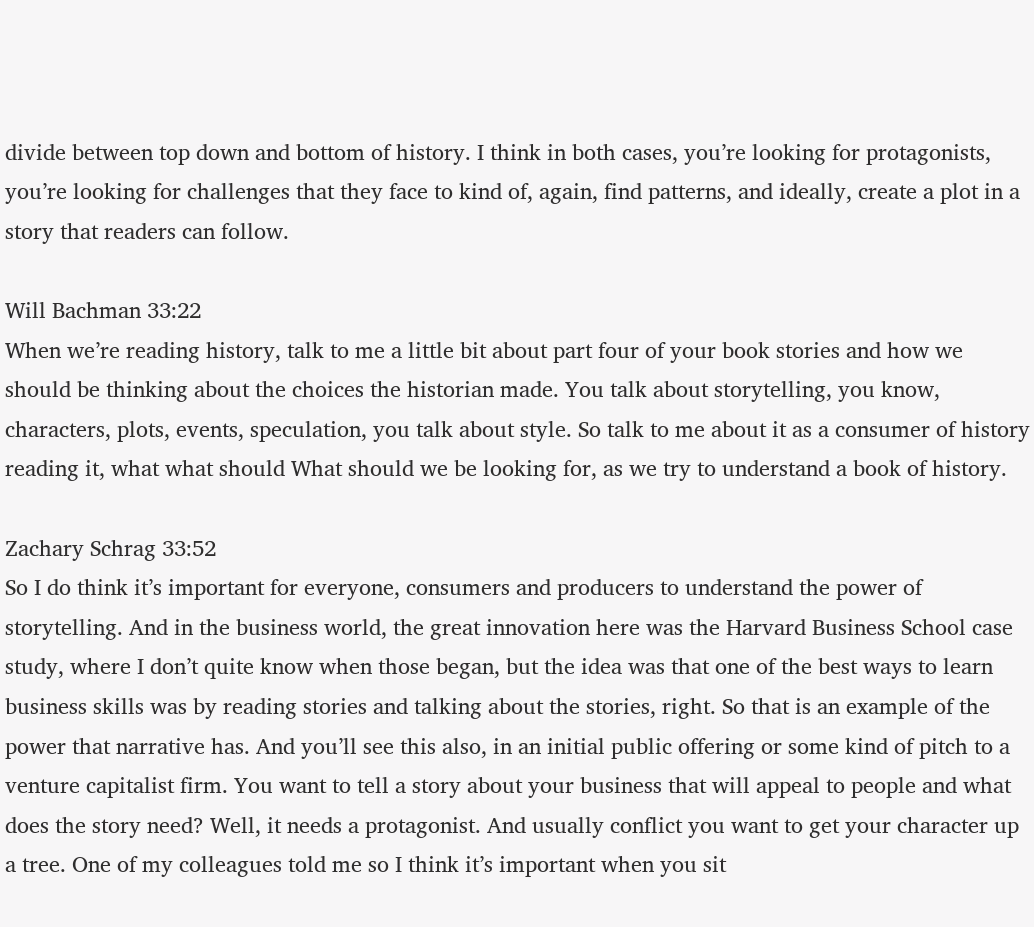divide between top down and bottom of history. I think in both cases, you’re looking for protagonists, you’re looking for challenges that they face to kind of, again, find patterns, and ideally, create a plot in a story that readers can follow.

Will Bachman 33:22
When we’re reading history, talk to me a little bit about part four of your book stories and how we should be thinking about the choices the historian made. You talk about storytelling, you know, characters, plots, events, speculation, you talk about style. So talk to me about it as a consumer of history reading it, what what should What should we be looking for, as we try to understand a book of history.

Zachary Schrag 33:52
So I do think it’s important for everyone, consumers and producers to understand the power of storytelling. And in the business world, the great innovation here was the Harvard Business School case study, where I don’t quite know when those began, but the idea was that one of the best ways to learn business skills was by reading stories and talking about the stories, right. So that is an example of the power that narrative has. And you’ll see this also, in an initial public offering or some kind of pitch to a venture capitalist firm. You want to tell a story about your business that will appeal to people and what does the story need? Well, it needs a protagonist. And usually conflict you want to get your character up a tree. One of my colleagues told me so I think it’s important when you sit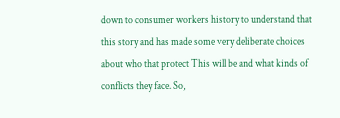down to consumer workers history to understand that this story and has made some very deliberate choices about who that protect This will be and what kinds of conflicts they face. So,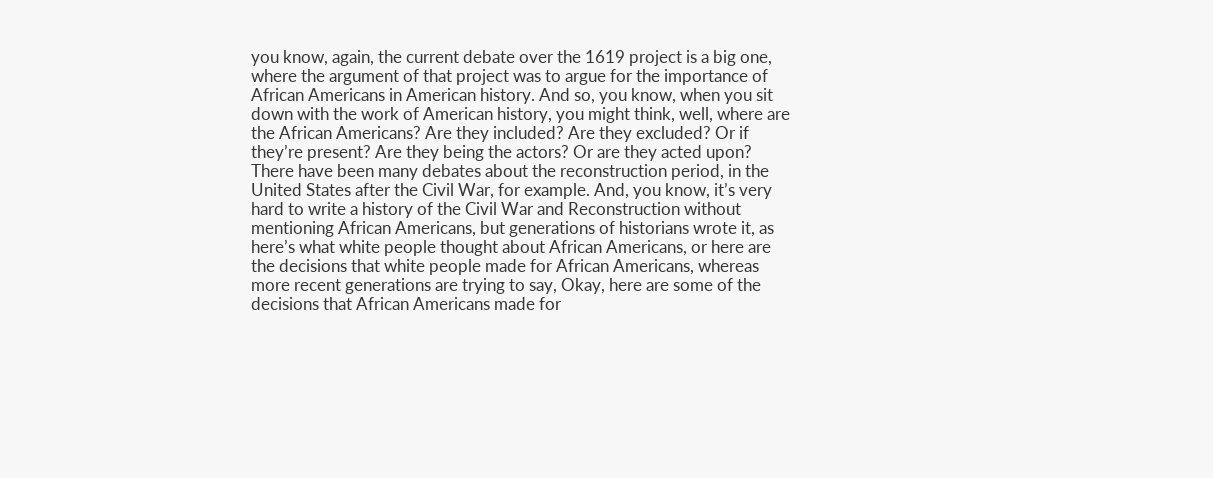you know, again, the current debate over the 1619 project is a big one, where the argument of that project was to argue for the importance of African Americans in American history. And so, you know, when you sit down with the work of American history, you might think, well, where are the African Americans? Are they included? Are they excluded? Or if they’re present? Are they being the actors? Or are they acted upon? There have been many debates about the reconstruction period, in the United States after the Civil War, for example. And, you know, it’s very hard to write a history of the Civil War and Reconstruction without mentioning African Americans, but generations of historians wrote it, as here’s what white people thought about African Americans, or here are the decisions that white people made for African Americans, whereas more recent generations are trying to say, Okay, here are some of the decisions that African Americans made for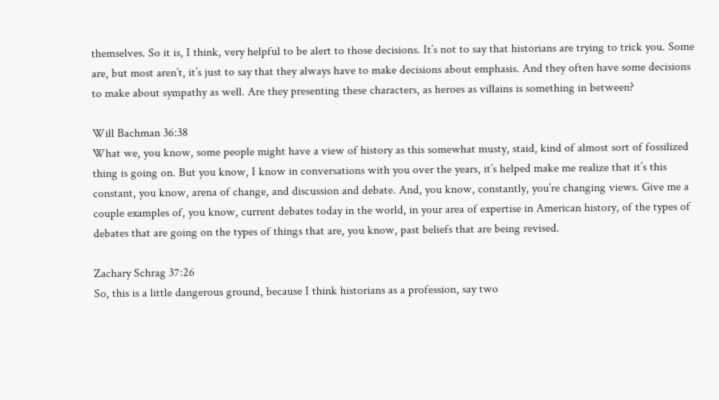themselves. So it is, I think, very helpful to be alert to those decisions. It’s not to say that historians are trying to trick you. Some are, but most aren’t, it’s just to say that they always have to make decisions about emphasis. And they often have some decisions to make about sympathy as well. Are they presenting these characters, as heroes as villains is something in between?

Will Bachman 36:38
What we, you know, some people might have a view of history as this somewhat musty, staid, kind of almost sort of fossilized thing is going on. But you know, I know in conversations with you over the years, it’s helped make me realize that it’s this constant, you know, arena of change, and discussion and debate. And, you know, constantly, you’re changing views. Give me a couple examples of, you know, current debates today in the world, in your area of expertise in American history, of the types of debates that are going on the types of things that are, you know, past beliefs that are being revised.

Zachary Schrag 37:26
So, this is a little dangerous ground, because I think historians as a profession, say two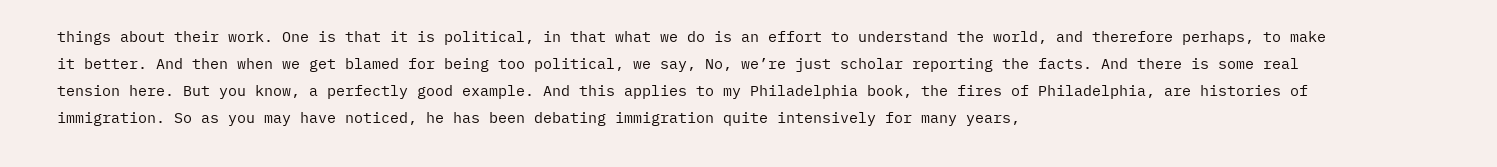things about their work. One is that it is political, in that what we do is an effort to understand the world, and therefore perhaps, to make it better. And then when we get blamed for being too political, we say, No, we’re just scholar reporting the facts. And there is some real tension here. But you know, a perfectly good example. And this applies to my Philadelphia book, the fires of Philadelphia, are histories of immigration. So as you may have noticed, he has been debating immigration quite intensively for many years,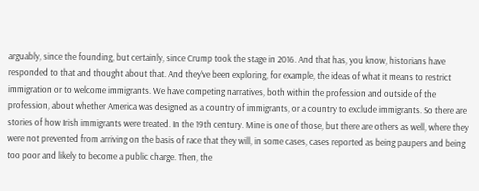arguably, since the founding, but certainly, since Crump took the stage in 2016. And that has, you know, historians have responded to that and thought about that. And they’ve been exploring, for example, the ideas of what it means to restrict immigration or to welcome immigrants. We have competing narratives, both within the profession and outside of the profession, about whether America was designed as a country of immigrants, or a country to exclude immigrants. So there are stories of how Irish immigrants were treated. In the 19th century. Mine is one of those, but there are others as well, where they were not prevented from arriving on the basis of race that they will, in some cases, cases reported as being paupers and being too poor and likely to become a public charge. Then, the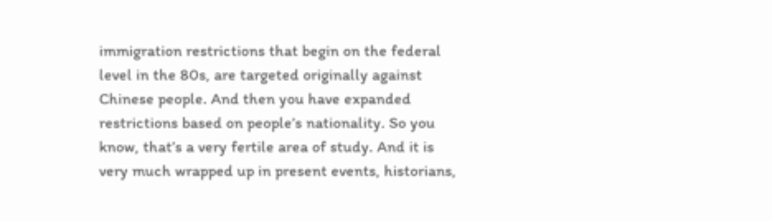immigration restrictions that begin on the federal level in the 80s, are targeted originally against Chinese people. And then you have expanded restrictions based on people’s nationality. So you know, that’s a very fertile area of study. And it is very much wrapped up in present events, historians,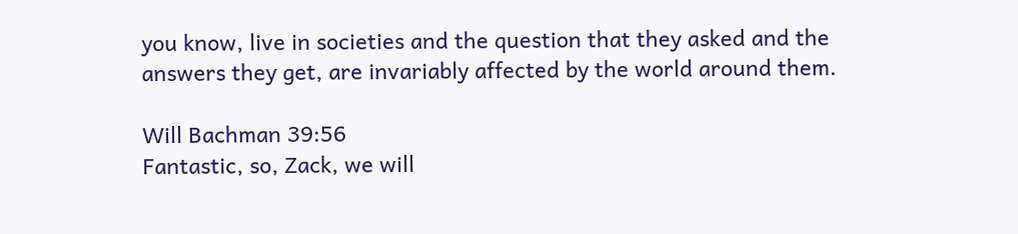you know, live in societies and the question that they asked and the answers they get, are invariably affected by the world around them.

Will Bachman 39:56
Fantastic, so, Zack, we will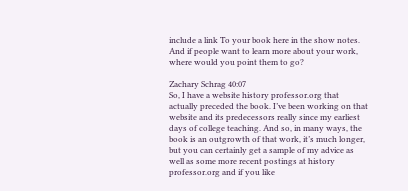include a link To your book here in the show notes. And if people want to learn more about your work, where would you point them to go?

Zachary Schrag 40:07
So, I have a website history professor.org that actually preceded the book. I’ve been working on that website and its predecessors really since my earliest days of college teaching. And so, in many ways, the book is an outgrowth of that work, it’s much longer, but you can certainly get a sample of my advice as well as some more recent postings at history professor.org and if you like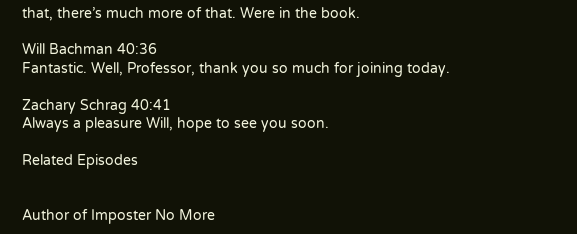that, there’s much more of that. Were in the book.

Will Bachman 40:36
Fantastic. Well, Professor, thank you so much for joining today.

Zachary Schrag 40:41
Always a pleasure Will, hope to see you soon.

Related Episodes


Author of Imposter No More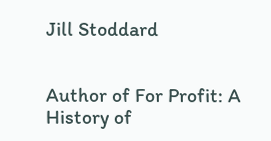Jill Stoddard


Author of For Profit: A History of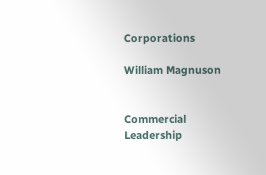Corporations

William Magnuson


Commercial Leadership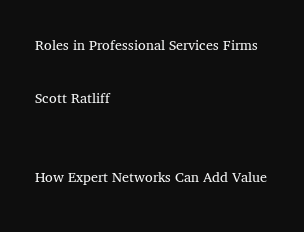Roles in Professional Services Firms

Scott Ratliff


How Expert Networks Can Add Value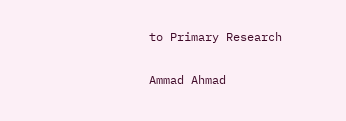to Primary Research

Ammad Ahmad